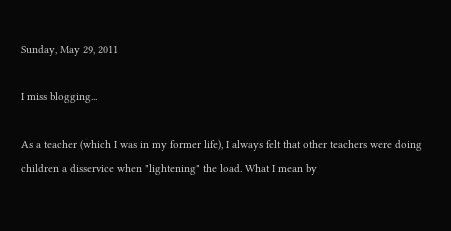Sunday, May 29, 2011

I miss blogging...

As a teacher (which I was in my former life), I always felt that other teachers were doing children a disservice when "lightening" the load. What I mean by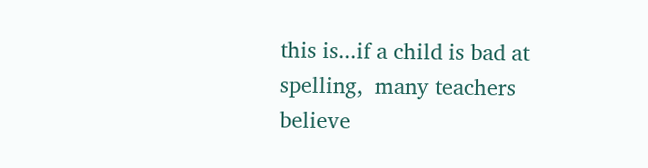this is...if a child is bad at spelling,  many teachers believe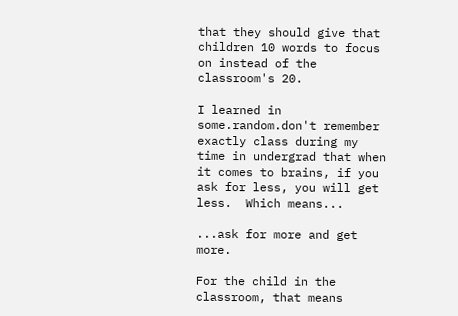that they should give that children 10 words to focus on instead of the classroom's 20.

I learned in some.random.don't remember exactly class during my time in undergrad that when it comes to brains, if you ask for less, you will get less.  Which means...

...ask for more and get more.

For the child in the classroom, that means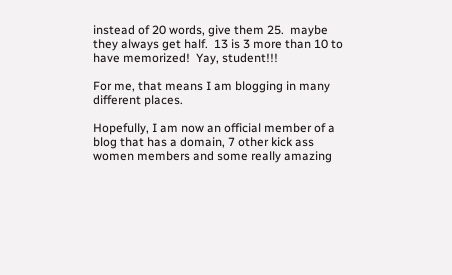instead of 20 words, give them 25.  maybe they always get half.  13 is 3 more than 10 to have memorized!  Yay, student!!!

For me, that means I am blogging in many different places.

Hopefully, I am now an official member of a blog that has a domain, 7 other kick ass women members and some really amazing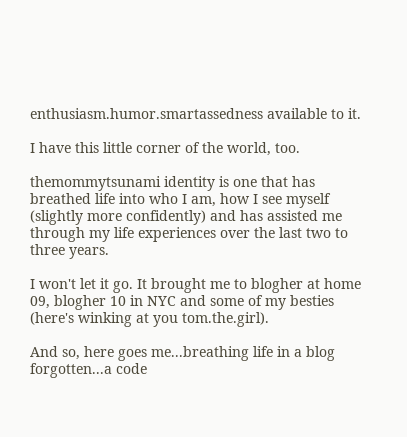enthusiasm.humor.smartassedness available to it.

I have this little corner of the world, too.

themommytsunami identity is one that has breathed life into who I am, how I see myself (slightly more confidently) and has assisted me through my life experiences over the last two to three years.

I won't let it go. It brought me to blogher at home 09, blogher 10 in NYC and some of my besties (here's winking at you tom.the.girl).

And so, here goes me...breathing life in a blog forgotten...a code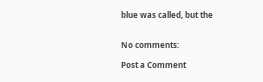blue was called, but the


No comments:

Post a Comment